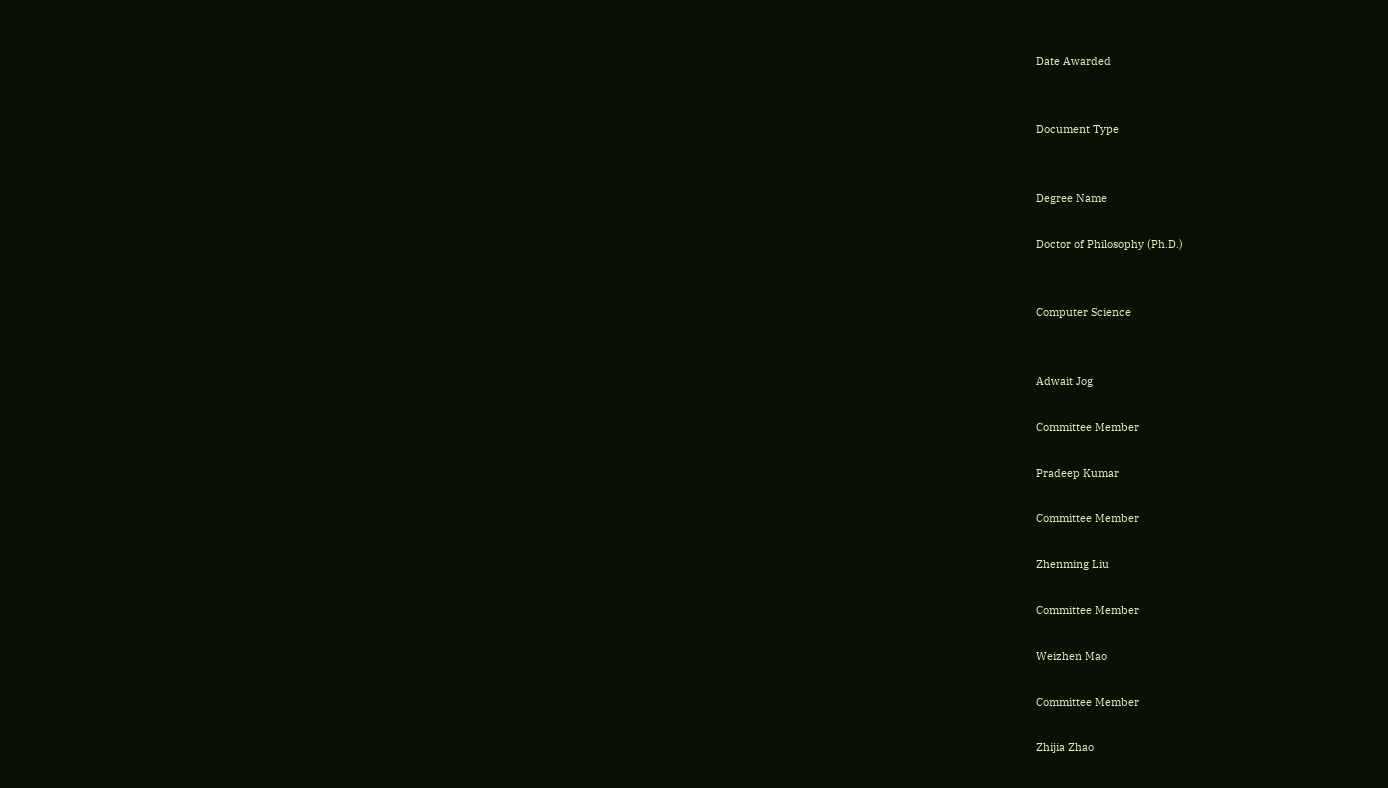Date Awarded


Document Type


Degree Name

Doctor of Philosophy (Ph.D.)


Computer Science


Adwait Jog

Committee Member

Pradeep Kumar

Committee Member

Zhenming Liu

Committee Member

Weizhen Mao

Committee Member

Zhijia Zhao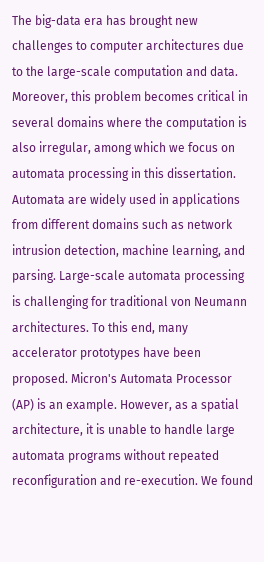The big-data era has brought new challenges to computer architectures due to the large-scale computation and data. Moreover, this problem becomes critical in several domains where the computation is also irregular, among which we focus on automata processing in this dissertation. Automata are widely used in applications from different domains such as network intrusion detection, machine learning, and parsing. Large-scale automata processing is challenging for traditional von Neumann architectures. To this end, many accelerator prototypes have been proposed. Micron's Automata Processor (AP) is an example. However, as a spatial architecture, it is unable to handle large automata programs without repeated reconfiguration and re-execution. We found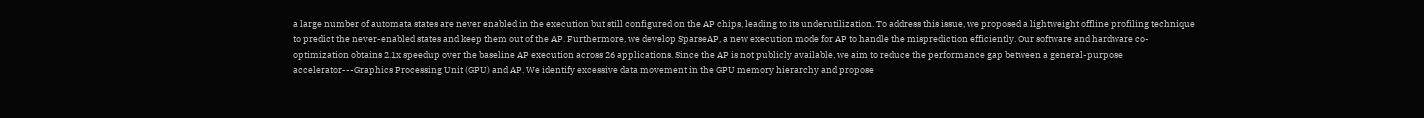a large number of automata states are never enabled in the execution but still configured on the AP chips, leading to its underutilization. To address this issue, we proposed a lightweight offline profiling technique to predict the never-enabled states and keep them out of the AP. Furthermore, we develop SparseAP, a new execution mode for AP to handle the misprediction efficiently. Our software and hardware co-optimization obtains 2.1x speedup over the baseline AP execution across 26 applications. Since the AP is not publicly available, we aim to reduce the performance gap between a general-purpose accelerator---Graphics Processing Unit (GPU) and AP. We identify excessive data movement in the GPU memory hierarchy and propose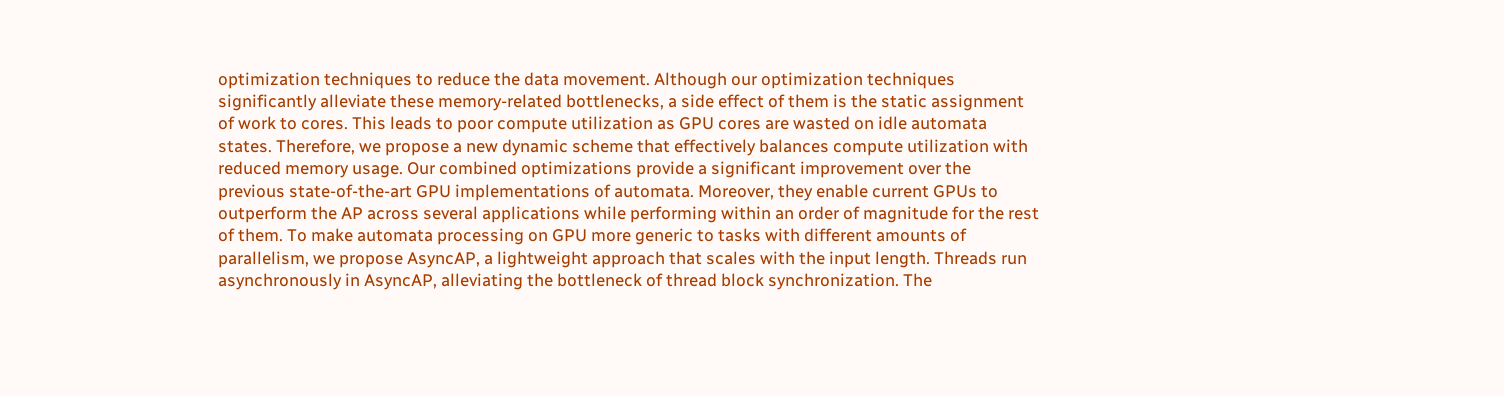optimization techniques to reduce the data movement. Although our optimization techniques significantly alleviate these memory-related bottlenecks, a side effect of them is the static assignment of work to cores. This leads to poor compute utilization as GPU cores are wasted on idle automata states. Therefore, we propose a new dynamic scheme that effectively balances compute utilization with reduced memory usage. Our combined optimizations provide a significant improvement over the previous state-of-the-art GPU implementations of automata. Moreover, they enable current GPUs to outperform the AP across several applications while performing within an order of magnitude for the rest of them. To make automata processing on GPU more generic to tasks with different amounts of parallelism, we propose AsyncAP, a lightweight approach that scales with the input length. Threads run asynchronously in AsyncAP, alleviating the bottleneck of thread block synchronization. The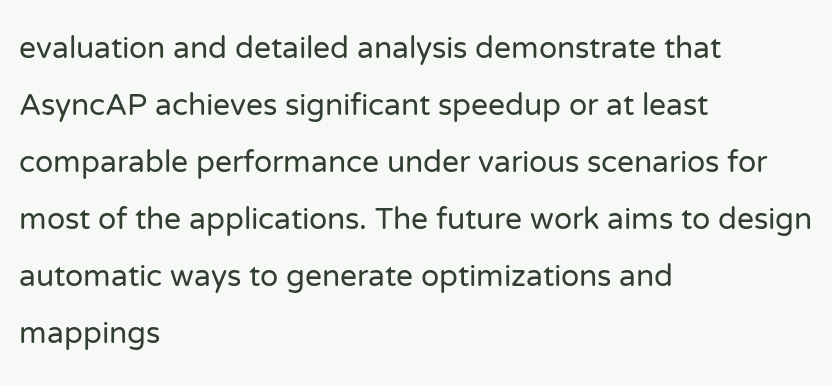evaluation and detailed analysis demonstrate that AsyncAP achieves significant speedup or at least comparable performance under various scenarios for most of the applications. The future work aims to design automatic ways to generate optimizations and mappings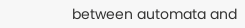between automata and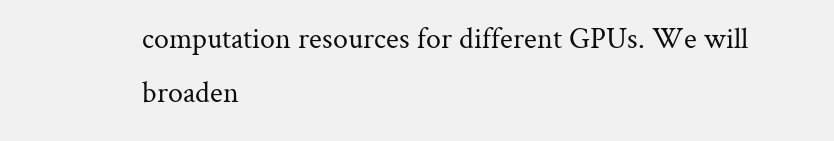computation resources for different GPUs. We will broaden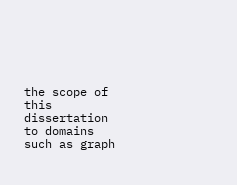the scope of this dissertation to domains such as graph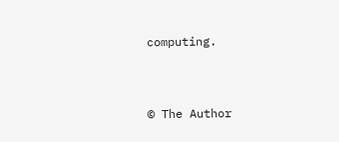computing.




© The Author